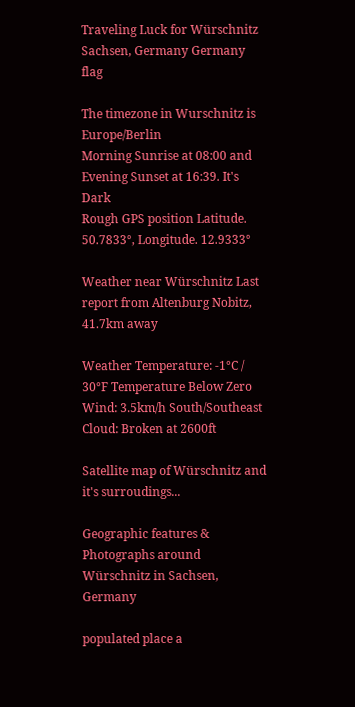Traveling Luck for Würschnitz Sachsen, Germany Germany flag

The timezone in Wurschnitz is Europe/Berlin
Morning Sunrise at 08:00 and Evening Sunset at 16:39. It's Dark
Rough GPS position Latitude. 50.7833°, Longitude. 12.9333°

Weather near Würschnitz Last report from Altenburg Nobitz, 41.7km away

Weather Temperature: -1°C / 30°F Temperature Below Zero
Wind: 3.5km/h South/Southeast
Cloud: Broken at 2600ft

Satellite map of Würschnitz and it's surroudings...

Geographic features & Photographs around Würschnitz in Sachsen, Germany

populated place a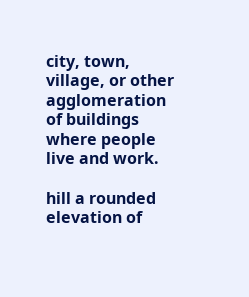city, town, village, or other agglomeration of buildings where people live and work.

hill a rounded elevation of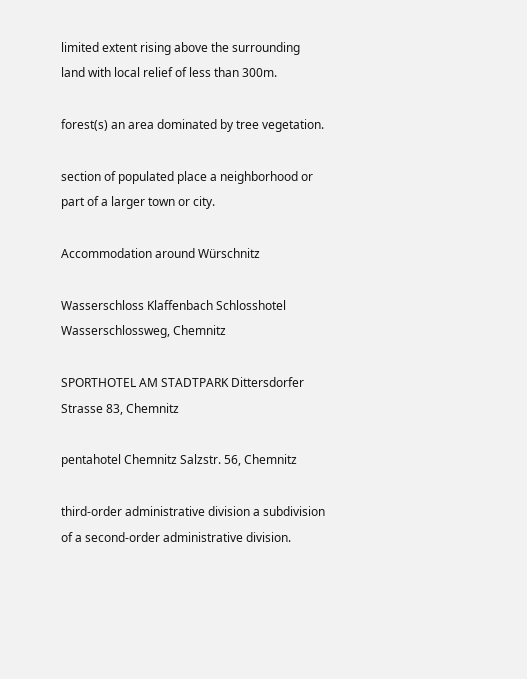limited extent rising above the surrounding land with local relief of less than 300m.

forest(s) an area dominated by tree vegetation.

section of populated place a neighborhood or part of a larger town or city.

Accommodation around Würschnitz

Wasserschloss Klaffenbach Schlosshotel Wasserschlossweg, Chemnitz

SPORTHOTEL AM STADTPARK Dittersdorfer Strasse 83, Chemnitz

pentahotel Chemnitz Salzstr. 56, Chemnitz

third-order administrative division a subdivision of a second-order administrative division.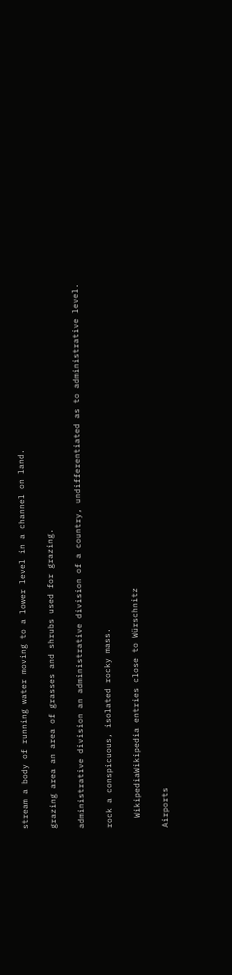stream a body of running water moving to a lower level in a channel on land.

grazing area an area of grasses and shrubs used for grazing.

administrative division an administrative division of a country, undifferentiated as to administrative level.

rock a conspicuous, isolated rocky mass.

  WikipediaWikipedia entries close to Würschnitz

Airports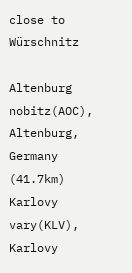close to Würschnitz

Altenburg nobitz(AOC), Altenburg, Germany (41.7km)
Karlovy vary(KLV), Karlovy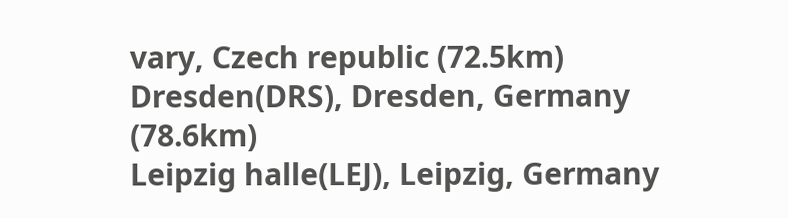vary, Czech republic (72.5km)
Dresden(DRS), Dresden, Germany (78.6km)
Leipzig halle(LEJ), Leipzig, Germany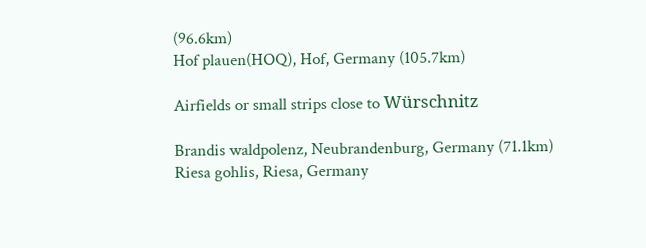(96.6km)
Hof plauen(HOQ), Hof, Germany (105.7km)

Airfields or small strips close to Würschnitz

Brandis waldpolenz, Neubrandenburg, Germany (71.1km)
Riesa gohlis, Riesa, Germany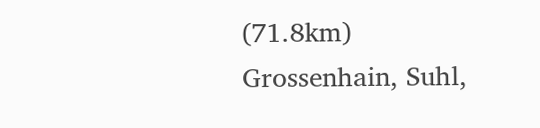(71.8km)
Grossenhain, Suhl,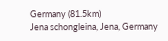Germany (81.5km)
Jena schongleina, Jena, Germany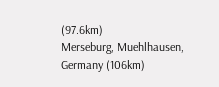(97.6km)
Merseburg, Muehlhausen, Germany (106km)